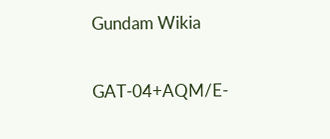Gundam Wikia

GAT-04+AQM/E-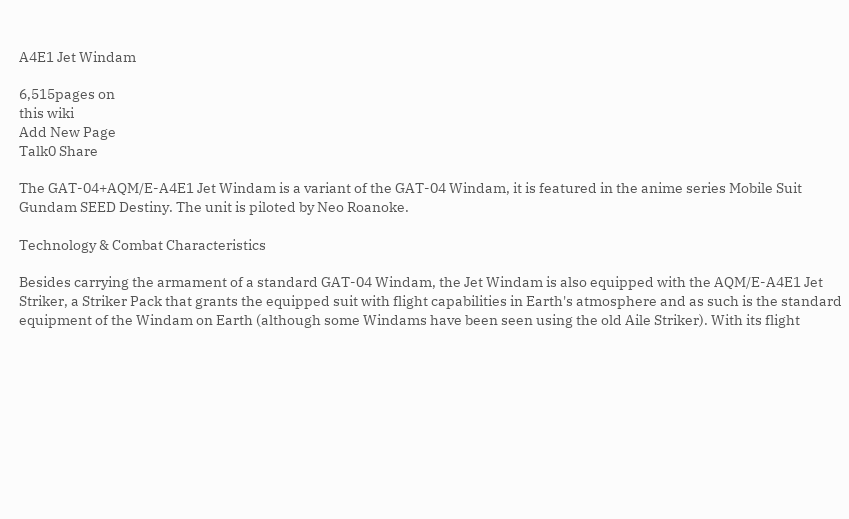A4E1 Jet Windam

6,515pages on
this wiki
Add New Page
Talk0 Share

The GAT-04+AQM/E-A4E1 Jet Windam is a variant of the GAT-04 Windam, it is featured in the anime series Mobile Suit Gundam SEED Destiny. The unit is piloted by Neo Roanoke.

Technology & Combat Characteristics

Besides carrying the armament of a standard GAT-04 Windam, the Jet Windam is also equipped with the AQM/E-A4E1 Jet Striker, a Striker Pack that grants the equipped suit with flight capabilities in Earth's atmosphere and as such is the standard equipment of the Windam on Earth (although some Windams have been seen using the old Aile Striker). With its flight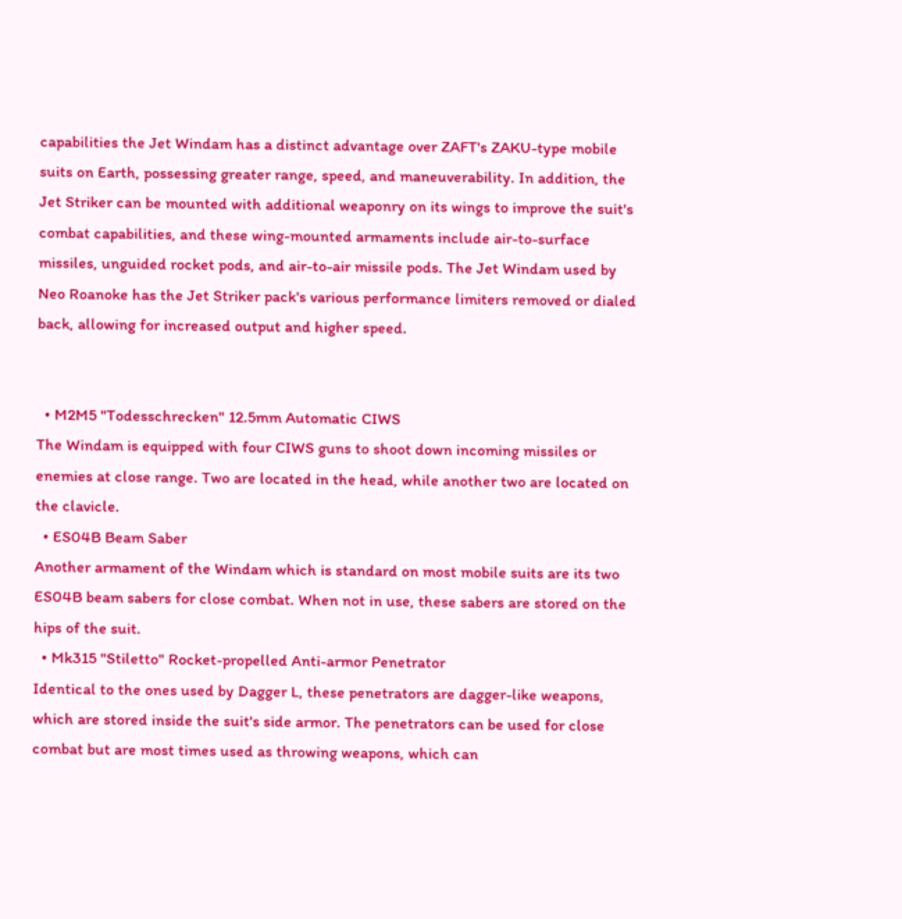capabilities the Jet Windam has a distinct advantage over ZAFT's ZAKU-type mobile suits on Earth, possessing greater range, speed, and maneuverability. In addition, the Jet Striker can be mounted with additional weaponry on its wings to improve the suit's combat capabilities, and these wing-mounted armaments include air-to-surface missiles, unguided rocket pods, and air-to-air missile pods. The Jet Windam used by Neo Roanoke has the Jet Striker pack's various performance limiters removed or dialed back, allowing for increased output and higher speed.


  • M2M5 "Todesschrecken" 12.5mm Automatic CIWS
The Windam is equipped with four CIWS guns to shoot down incoming missiles or enemies at close range. Two are located in the head, while another two are located on the clavicle.
  • ES04B Beam Saber
Another armament of the Windam which is standard on most mobile suits are its two ES04B beam sabers for close combat. When not in use, these sabers are stored on the hips of the suit.
  • Mk315 "Stiletto" Rocket-propelled Anti-armor Penetrator
Identical to the ones used by Dagger L, these penetrators are dagger-like weapons, which are stored inside the suit's side armor. The penetrators can be used for close combat but are most times used as throwing weapons, which can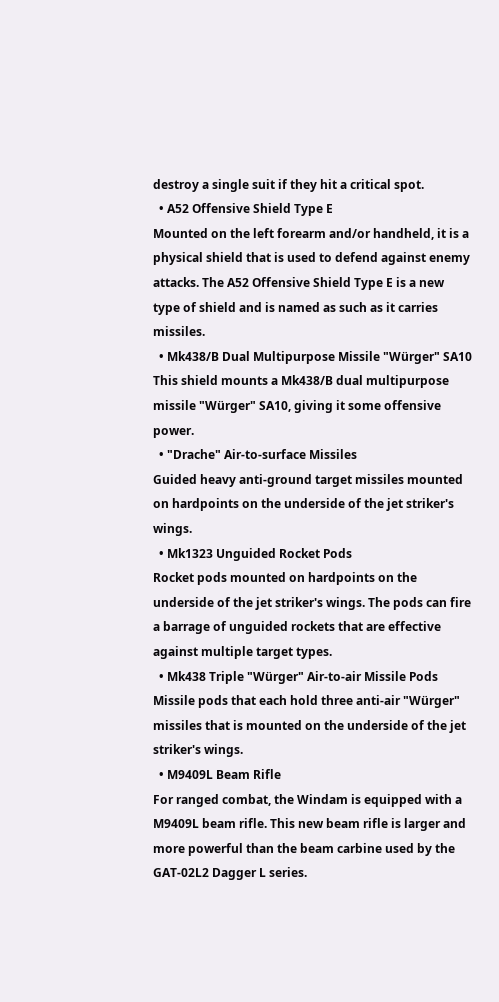destroy a single suit if they hit a critical spot.
  • A52 Offensive Shield Type E
Mounted on the left forearm and/or handheld, it is a physical shield that is used to defend against enemy attacks. The A52 Offensive Shield Type E is a new type of shield and is named as such as it carries missiles.
  • Mk438/B Dual Multipurpose Missile "Würger" SA10
This shield mounts a Mk438/B dual multipurpose missile "Würger" SA10, giving it some offensive power.
  • "Drache" Air-to-surface Missiles
Guided heavy anti-ground target missiles mounted on hardpoints on the underside of the jet striker's wings.
  • Mk1323 Unguided Rocket Pods
Rocket pods mounted on hardpoints on the underside of the jet striker's wings. The pods can fire a barrage of unguided rockets that are effective against multiple target types.
  • Mk438 Triple "Würger" Air-to-air Missile Pods
Missile pods that each hold three anti-air "Würger" missiles that is mounted on the underside of the jet striker's wings.
  • M9409L Beam Rifle
For ranged combat, the Windam is equipped with a M9409L beam rifle. This new beam rifle is larger and more powerful than the beam carbine used by the GAT-02L2 Dagger L series.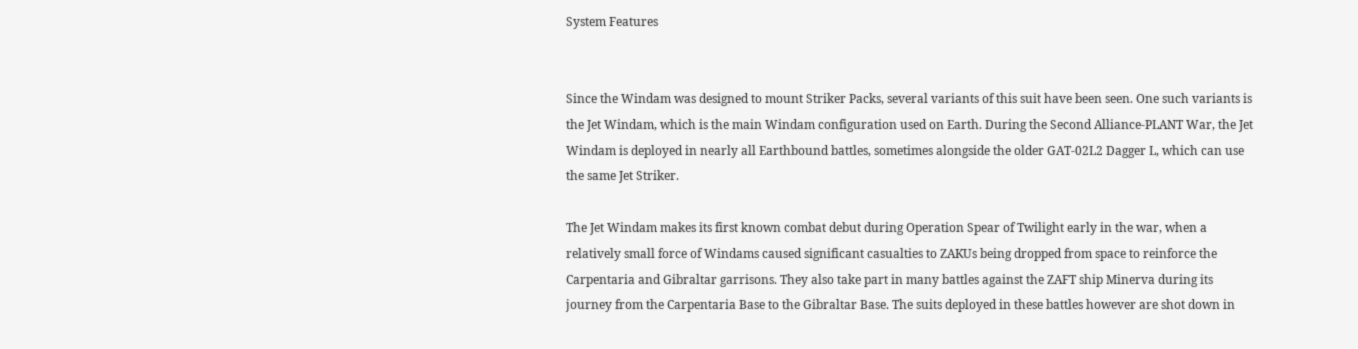System Features


Since the Windam was designed to mount Striker Packs, several variants of this suit have been seen. One such variants is the Jet Windam, which is the main Windam configuration used on Earth. During the Second Alliance-PLANT War, the Jet Windam is deployed in nearly all Earthbound battles, sometimes alongside the older GAT-02L2 Dagger L, which can use the same Jet Striker.

The Jet Windam makes its first known combat debut during Operation Spear of Twilight early in the war, when a relatively small force of Windams caused significant casualties to ZAKUs being dropped from space to reinforce the Carpentaria and Gibraltar garrisons. They also take part in many battles against the ZAFT ship Minerva during its journey from the Carpentaria Base to the Gibraltar Base. The suits deployed in these battles however are shot down in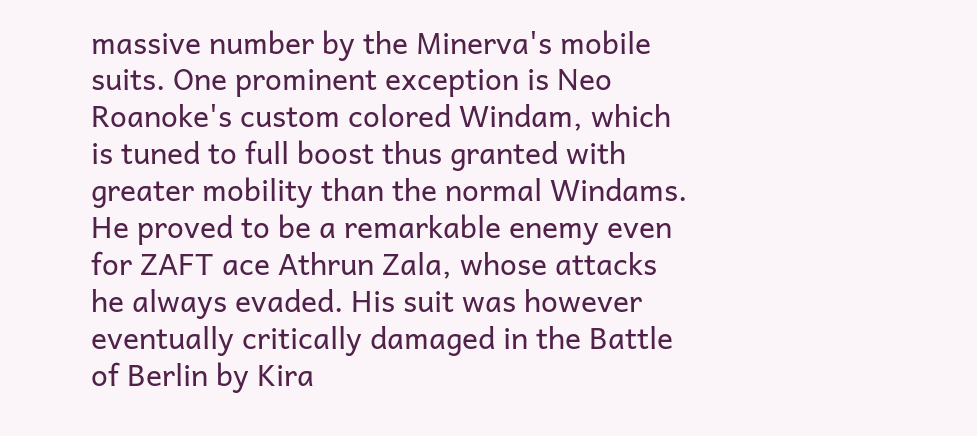massive number by the Minerva's mobile suits. One prominent exception is Neo Roanoke's custom colored Windam, which is tuned to full boost thus granted with greater mobility than the normal Windams. He proved to be a remarkable enemy even for ZAFT ace Athrun Zala, whose attacks he always evaded. His suit was however eventually critically damaged in the Battle of Berlin by Kira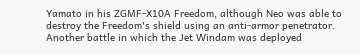Yamato in his ZGMF-X10A Freedom, although Neo was able to destroy the Freedom's shield using an anti-armor penetrator. Another battle in which the Jet Windam was deployed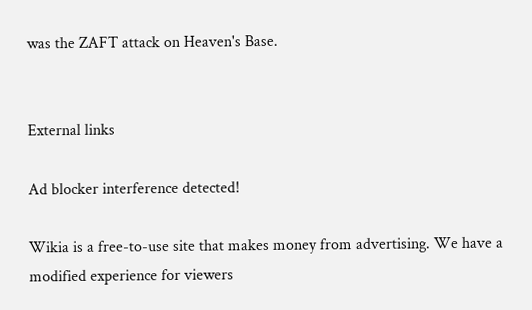was the ZAFT attack on Heaven's Base.


External links

Ad blocker interference detected!

Wikia is a free-to-use site that makes money from advertising. We have a modified experience for viewers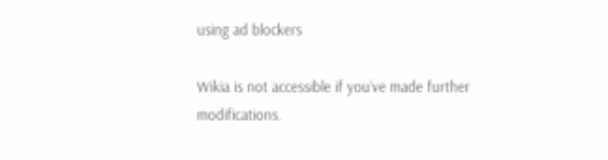using ad blockers

Wikia is not accessible if you’ve made further modifications.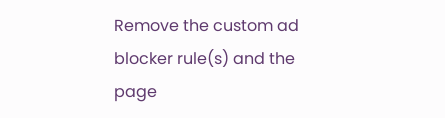Remove the custom ad blocker rule(s) and the page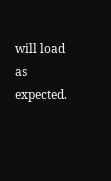will load as expected.